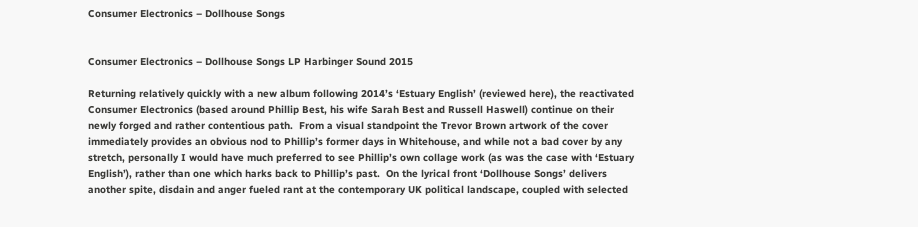Consumer Electronics – Dollhouse Songs


Consumer Electronics – Dollhouse Songs LP Harbinger Sound 2015

Returning relatively quickly with a new album following 2014’s ‘Estuary English’ (reviewed here), the reactivated Consumer Electronics (based around Phillip Best, his wife Sarah Best and Russell Haswell) continue on their newly forged and rather contentious path.  From a visual standpoint the Trevor Brown artwork of the cover immediately provides an obvious nod to Phillip’s former days in Whitehouse, and while not a bad cover by any stretch, personally I would have much preferred to see Phillip’s own collage work (as was the case with ‘Estuary English’), rather than one which harks back to Phillip’s past.  On the lyrical front ‘Dollhouse Songs’ delivers  another spite, disdain and anger fueled rant at the contemporary UK political landscape, coupled with selected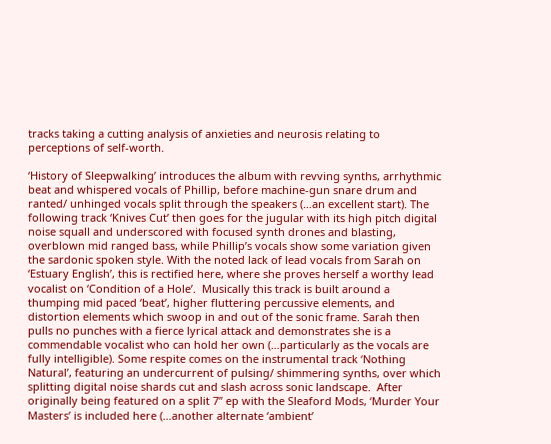tracks taking a cutting analysis of anxieties and neurosis relating to perceptions of self-worth.

‘History of Sleepwalking’ introduces the album with revving synths, arrhythmic beat and whispered vocals of Phillip, before machine-gun snare drum and ranted/ unhinged vocals split through the speakers (…an excellent start). The following track ‘Knives Cut’ then goes for the jugular with its high pitch digital noise squall and underscored with focused synth drones and blasting, overblown mid ranged bass, while Phillip’s vocals show some variation given the sardonic spoken style. With the noted lack of lead vocals from Sarah on ‘Estuary English’, this is rectified here, where she proves herself a worthy lead vocalist on ‘Condition of a Hole’.  Musically this track is built around a thumping mid paced ‘beat’, higher fluttering percussive elements, and distortion elements which swoop in and out of the sonic frame. Sarah then pulls no punches with a fierce lyrical attack and demonstrates she is a commendable vocalist who can hold her own (…particularly as the vocals are fully intelligible). Some respite comes on the instrumental track ‘Nothing Natural’, featuring an undercurrent of pulsing/ shimmering synths, over which splitting digital noise shards cut and slash across sonic landscape.  After originally being featured on a split 7” ep with the Sleaford Mods, ‘Murder Your Masters’ is included here (…another alternate ‘ambient’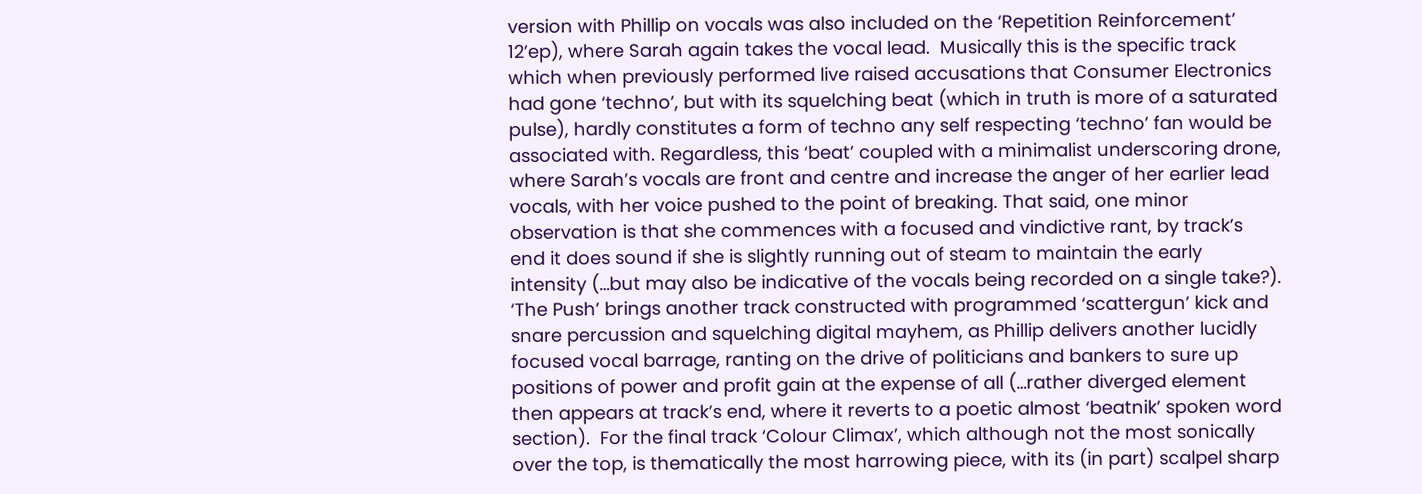version with Phillip on vocals was also included on the ‘Repetition Reinforcement’ 12’ep), where Sarah again takes the vocal lead.  Musically this is the specific track which when previously performed live raised accusations that Consumer Electronics had gone ‘techno’, but with its squelching beat (which in truth is more of a saturated pulse), hardly constitutes a form of techno any self respecting ‘techno’ fan would be associated with. Regardless, this ‘beat’ coupled with a minimalist underscoring drone, where Sarah’s vocals are front and centre and increase the anger of her earlier lead vocals, with her voice pushed to the point of breaking. That said, one minor observation is that she commences with a focused and vindictive rant, by track’s end it does sound if she is slightly running out of steam to maintain the early intensity (…but may also be indicative of the vocals being recorded on a single take?).  ‘The Push’ brings another track constructed with programmed ‘scattergun’ kick and snare percussion and squelching digital mayhem, as Phillip delivers another lucidly focused vocal barrage, ranting on the drive of politicians and bankers to sure up positions of power and profit gain at the expense of all (…rather diverged element then appears at track’s end, where it reverts to a poetic almost ‘beatnik’ spoken word section).  For the final track ‘Colour Climax’, which although not the most sonically over the top, is thematically the most harrowing piece, with its (in part) scalpel sharp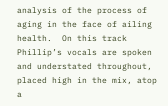analysis of the process of aging in the face of ailing health.  On this track Phillip’s vocals are spoken and understated throughout, placed high in the mix, atop a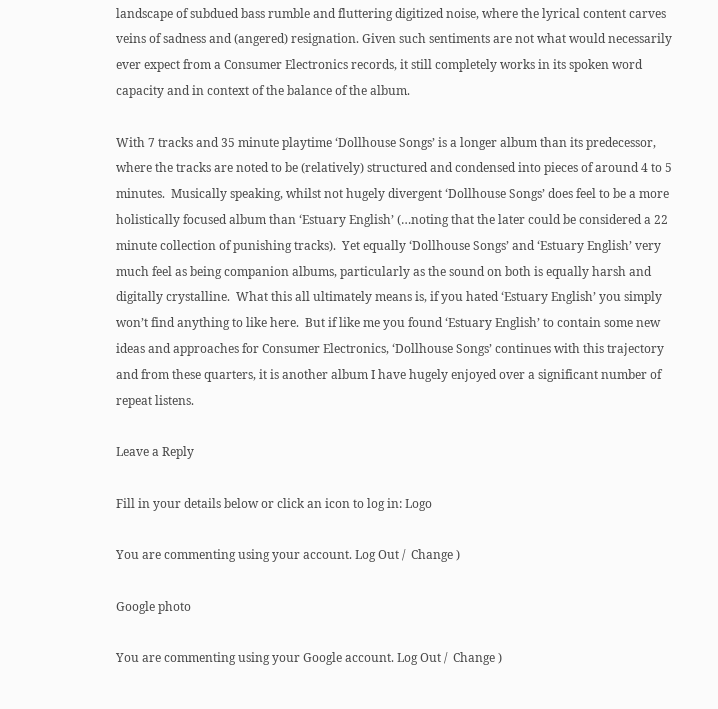landscape of subdued bass rumble and fluttering digitized noise, where the lyrical content carves veins of sadness and (angered) resignation. Given such sentiments are not what would necessarily ever expect from a Consumer Electronics records, it still completely works in its spoken word capacity and in context of the balance of the album.

With 7 tracks and 35 minute playtime ‘Dollhouse Songs’ is a longer album than its predecessor, where the tracks are noted to be (relatively) structured and condensed into pieces of around 4 to 5 minutes.  Musically speaking, whilst not hugely divergent ‘Dollhouse Songs’ does feel to be a more holistically focused album than ‘Estuary English’ (…noting that the later could be considered a 22 minute collection of punishing tracks).  Yet equally ‘Dollhouse Songs’ and ‘Estuary English’ very much feel as being companion albums, particularly as the sound on both is equally harsh and digitally crystalline.  What this all ultimately means is, if you hated ‘Estuary English’ you simply won’t find anything to like here.  But if like me you found ‘Estuary English’ to contain some new ideas and approaches for Consumer Electronics, ‘Dollhouse Songs’ continues with this trajectory and from these quarters, it is another album I have hugely enjoyed over a significant number of repeat listens.

Leave a Reply

Fill in your details below or click an icon to log in: Logo

You are commenting using your account. Log Out /  Change )

Google photo

You are commenting using your Google account. Log Out /  Change )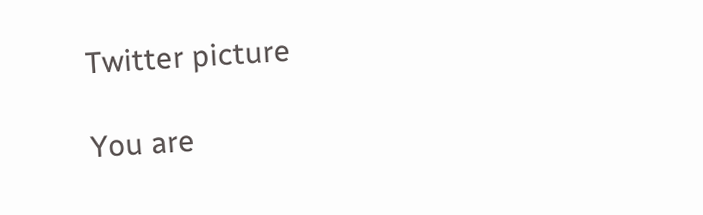Twitter picture

You are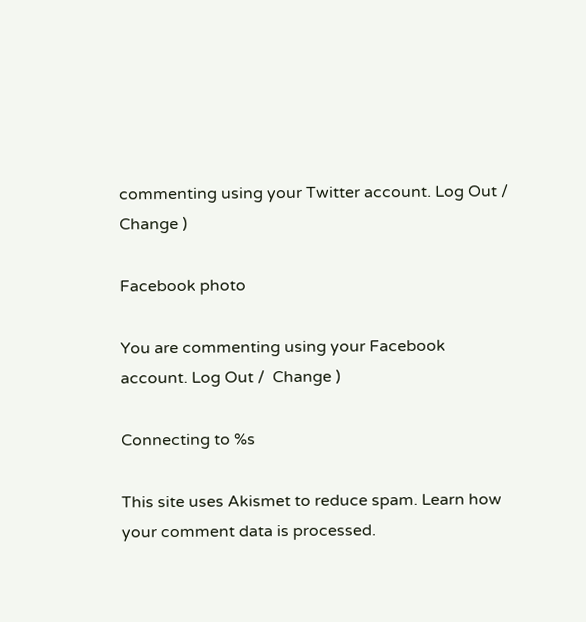commenting using your Twitter account. Log Out /  Change )

Facebook photo

You are commenting using your Facebook account. Log Out /  Change )

Connecting to %s

This site uses Akismet to reduce spam. Learn how your comment data is processed.